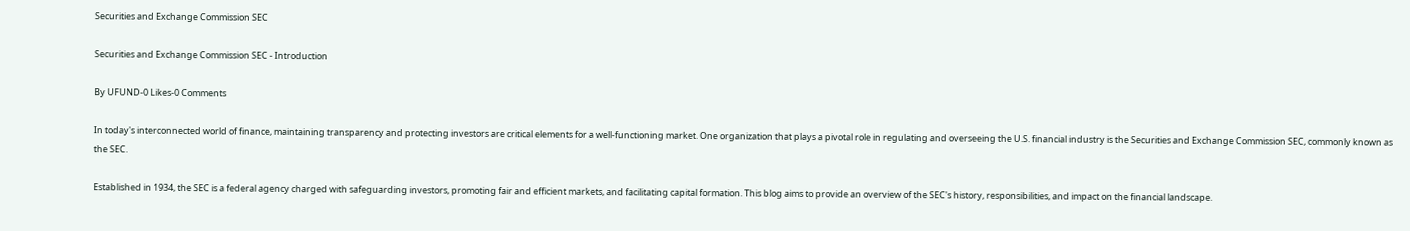Securities and Exchange Commission SEC

Securities and Exchange Commission SEC - Introduction

By UFUND-0 Likes-0 Comments

In today's interconnected world of finance, maintaining transparency and protecting investors are critical elements for a well-functioning market. One organization that plays a pivotal role in regulating and overseeing the U.S. financial industry is the Securities and Exchange Commission SEC, commonly known as the SEC.

Established in 1934, the SEC is a federal agency charged with safeguarding investors, promoting fair and efficient markets, and facilitating capital formation. This blog aims to provide an overview of the SEC's history, responsibilities, and impact on the financial landscape.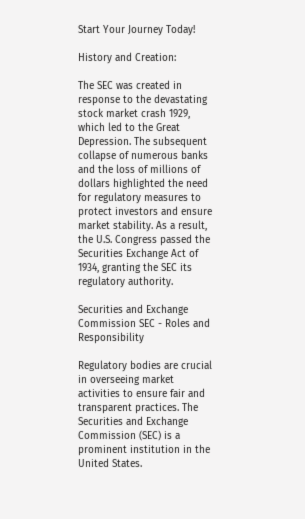Start Your Journey Today!

History and Creation:

The SEC was created in response to the devastating stock market crash 1929, which led to the Great Depression. The subsequent collapse of numerous banks and the loss of millions of dollars highlighted the need for regulatory measures to protect investors and ensure market stability. As a result, the U.S. Congress passed the Securities Exchange Act of 1934, granting the SEC its regulatory authority.

Securities and Exchange Commission SEC - Roles and Responsibility

Regulatory bodies are crucial in overseeing market activities to ensure fair and transparent practices. The Securities and Exchange Commission (SEC) is a prominent institution in the United States.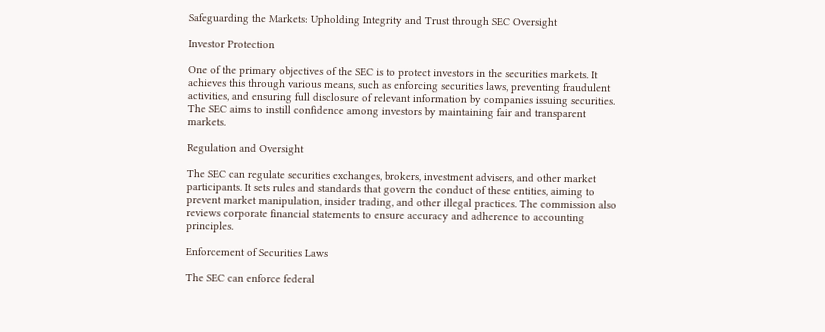Safeguarding the Markets: Upholding Integrity and Trust through SEC Oversight

Investor Protection

One of the primary objectives of the SEC is to protect investors in the securities markets. It achieves this through various means, such as enforcing securities laws, preventing fraudulent activities, and ensuring full disclosure of relevant information by companies issuing securities. The SEC aims to instill confidence among investors by maintaining fair and transparent markets.

Regulation and Oversight

The SEC can regulate securities exchanges, brokers, investment advisers, and other market participants. It sets rules and standards that govern the conduct of these entities, aiming to prevent market manipulation, insider trading, and other illegal practices. The commission also reviews corporate financial statements to ensure accuracy and adherence to accounting principles.

Enforcement of Securities Laws

The SEC can enforce federal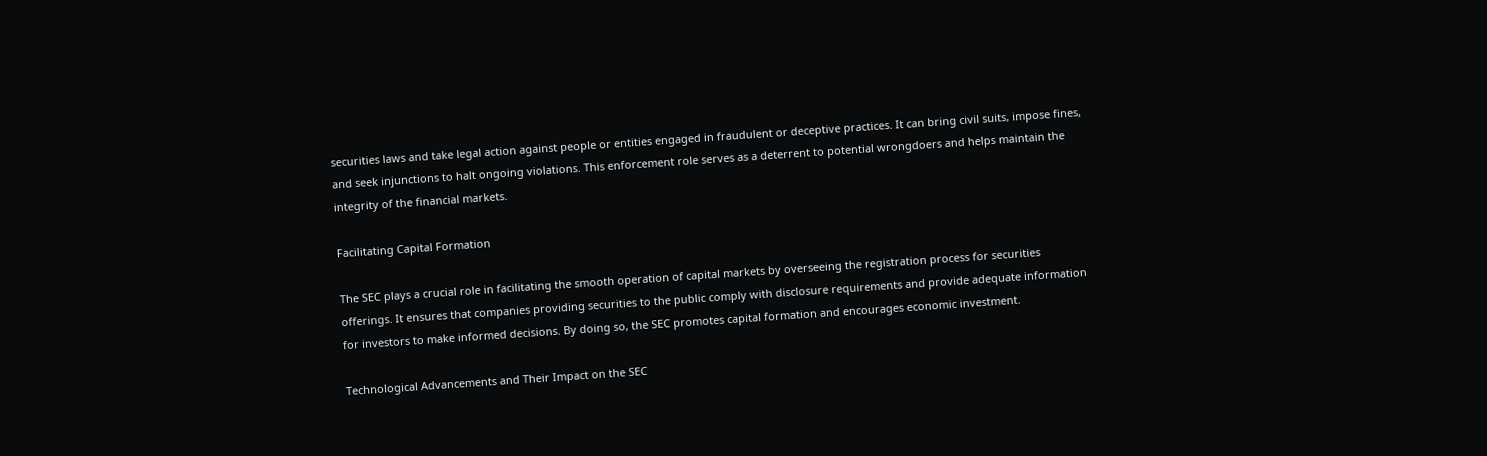securities laws and take legal action against people or entities engaged in fraudulent or deceptive practices. It can bring civil suits, impose fines, and seek injunctions to halt ongoing violations. This enforcement role serves as a deterrent to potential wrongdoers and helps maintain the integrity of the financial markets.

Facilitating Capital Formation

The SEC plays a crucial role in facilitating the smooth operation of capital markets by overseeing the registration process for securities offerings. It ensures that companies providing securities to the public comply with disclosure requirements and provide adequate information for investors to make informed decisions. By doing so, the SEC promotes capital formation and encourages economic investment.

Technological Advancements and Their Impact on the SEC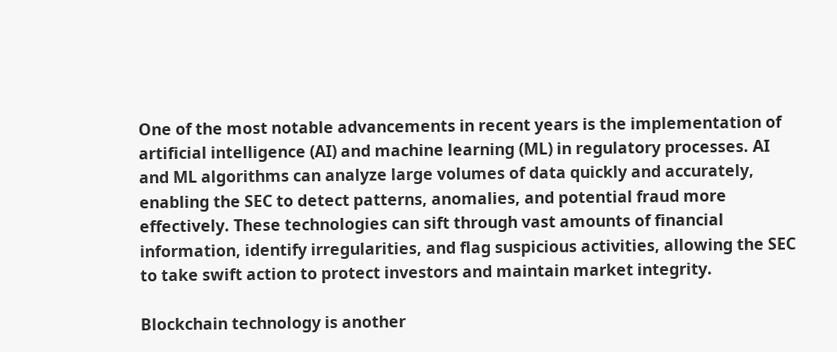One of the most notable advancements in recent years is the implementation of artificial intelligence (AI) and machine learning (ML) in regulatory processes. AI and ML algorithms can analyze large volumes of data quickly and accurately, enabling the SEC to detect patterns, anomalies, and potential fraud more effectively. These technologies can sift through vast amounts of financial information, identify irregularities, and flag suspicious activities, allowing the SEC to take swift action to protect investors and maintain market integrity.

Blockchain technology is another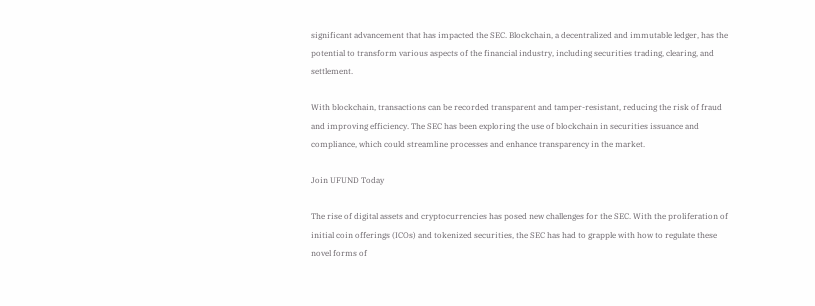significant advancement that has impacted the SEC. Blockchain, a decentralized and immutable ledger, has the potential to transform various aspects of the financial industry, including securities trading, clearing, and settlement.

With blockchain, transactions can be recorded transparent and tamper-resistant, reducing the risk of fraud and improving efficiency. The SEC has been exploring the use of blockchain in securities issuance and compliance, which could streamline processes and enhance transparency in the market.

Join UFUND Today

The rise of digital assets and cryptocurrencies has posed new challenges for the SEC. With the proliferation of initial coin offerings (ICOs) and tokenized securities, the SEC has had to grapple with how to regulate these novel forms of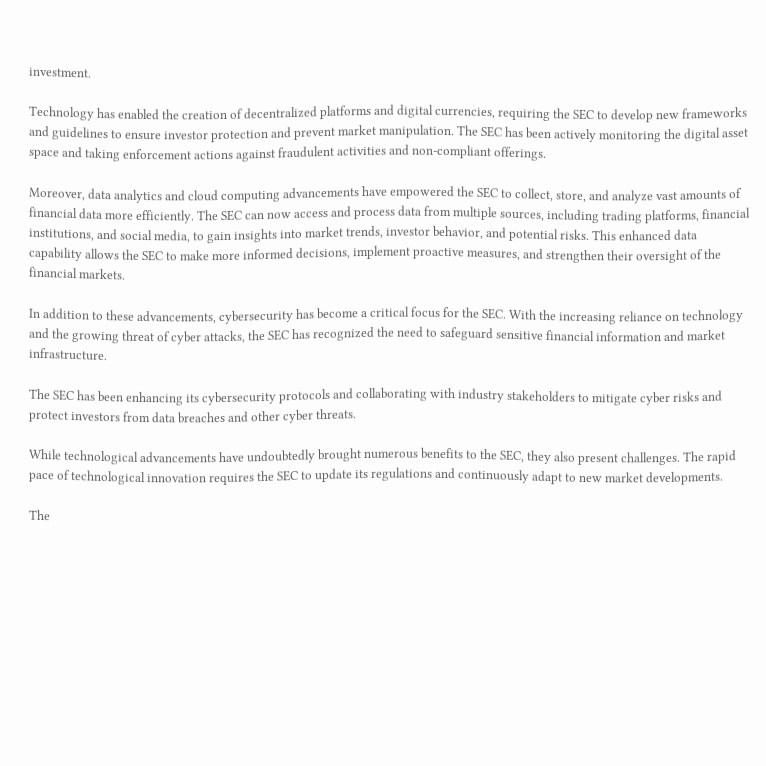investment.

Technology has enabled the creation of decentralized platforms and digital currencies, requiring the SEC to develop new frameworks and guidelines to ensure investor protection and prevent market manipulation. The SEC has been actively monitoring the digital asset space and taking enforcement actions against fraudulent activities and non-compliant offerings.

Moreover, data analytics and cloud computing advancements have empowered the SEC to collect, store, and analyze vast amounts of financial data more efficiently. The SEC can now access and process data from multiple sources, including trading platforms, financial institutions, and social media, to gain insights into market trends, investor behavior, and potential risks. This enhanced data capability allows the SEC to make more informed decisions, implement proactive measures, and strengthen their oversight of the financial markets.

In addition to these advancements, cybersecurity has become a critical focus for the SEC. With the increasing reliance on technology and the growing threat of cyber attacks, the SEC has recognized the need to safeguard sensitive financial information and market infrastructure.

The SEC has been enhancing its cybersecurity protocols and collaborating with industry stakeholders to mitigate cyber risks and protect investors from data breaches and other cyber threats.

While technological advancements have undoubtedly brought numerous benefits to the SEC, they also present challenges. The rapid pace of technological innovation requires the SEC to update its regulations and continuously adapt to new market developments.

The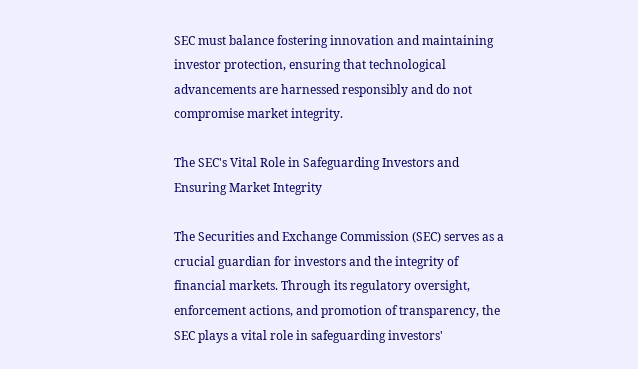SEC must balance fostering innovation and maintaining investor protection, ensuring that technological advancements are harnessed responsibly and do not compromise market integrity.

The SEC's Vital Role in Safeguarding Investors and Ensuring Market Integrity

The Securities and Exchange Commission (SEC) serves as a crucial guardian for investors and the integrity of financial markets. Through its regulatory oversight, enforcement actions, and promotion of transparency, the SEC plays a vital role in safeguarding investors'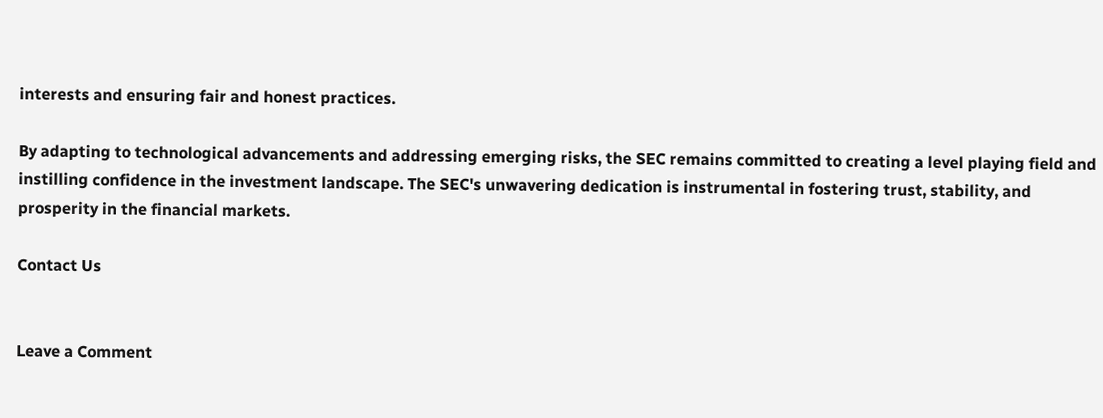interests and ensuring fair and honest practices.

By adapting to technological advancements and addressing emerging risks, the SEC remains committed to creating a level playing field and instilling confidence in the investment landscape. The SEC's unwavering dedication is instrumental in fostering trust, stability, and prosperity in the financial markets.

Contact Us


Leave a Comment